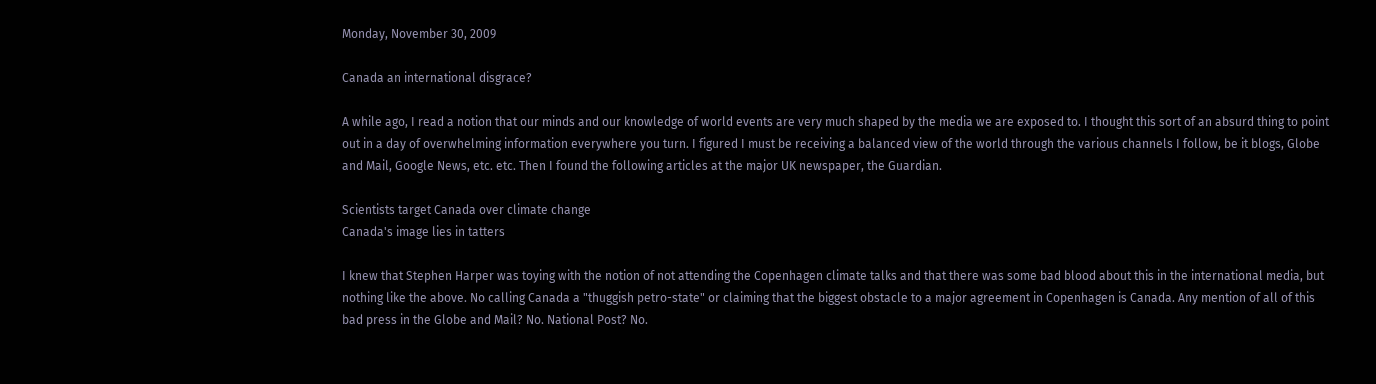Monday, November 30, 2009

Canada an international disgrace?

A while ago, I read a notion that our minds and our knowledge of world events are very much shaped by the media we are exposed to. I thought this sort of an absurd thing to point out in a day of overwhelming information everywhere you turn. I figured I must be receiving a balanced view of the world through the various channels I follow, be it blogs, Globe and Mail, Google News, etc. etc. Then I found the following articles at the major UK newspaper, the Guardian.

Scientists target Canada over climate change
Canada's image lies in tatters

I knew that Stephen Harper was toying with the notion of not attending the Copenhagen climate talks and that there was some bad blood about this in the international media, but nothing like the above. No calling Canada a "thuggish petro-state" or claiming that the biggest obstacle to a major agreement in Copenhagen is Canada. Any mention of all of this bad press in the Globe and Mail? No. National Post? No.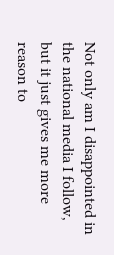Not only am I disappointed in the national media I follow, but it just gives me more reason to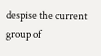despise the current group of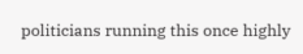politicians running this once highly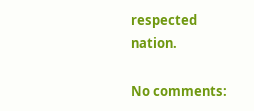respected nation.

No comments: